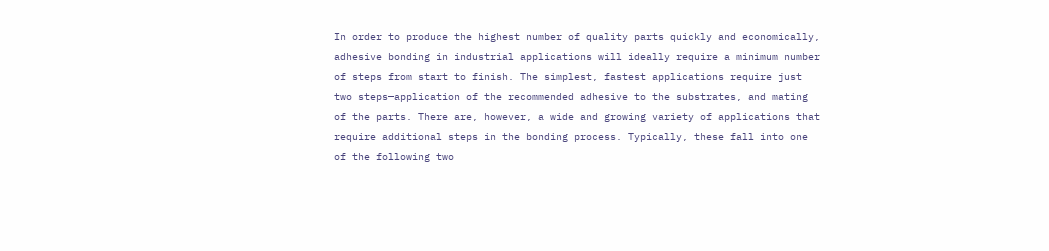In order to produce the highest number of quality parts quickly and economically, adhesive bonding in industrial applications will ideally require a minimum number of steps from start to finish. The simplest, fastest applications require just two steps—application of the recommended adhesive to the substrates, and mating of the parts. There are, however, a wide and growing variety of applications that require additional steps in the bonding process. Typically, these fall into one of the following two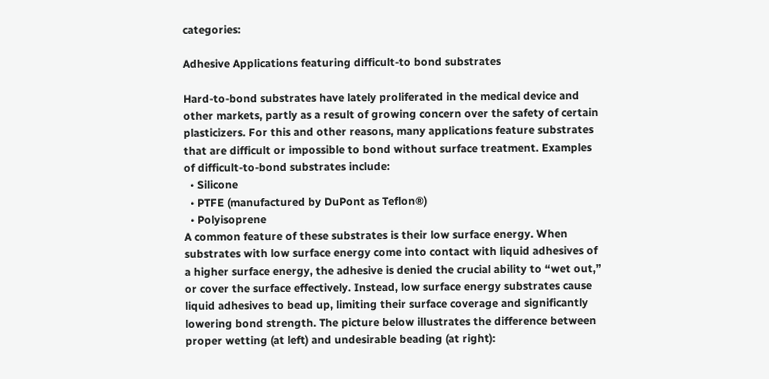categories:

Adhesive Applications featuring difficult-to bond substrates

Hard-to-bond substrates have lately proliferated in the medical device and other markets, partly as a result of growing concern over the safety of certain plasticizers. For this and other reasons, many applications feature substrates that are difficult or impossible to bond without surface treatment. Examples of difficult-to-bond substrates include:
  • Silicone
  • PTFE (manufactured by DuPont as Teflon®)
  • Polyisoprene
A common feature of these substrates is their low surface energy. When substrates with low surface energy come into contact with liquid adhesives of a higher surface energy, the adhesive is denied the crucial ability to “wet out,” or cover the surface effectively. Instead, low surface energy substrates cause liquid adhesives to bead up, limiting their surface coverage and significantly lowering bond strength. The picture below illustrates the difference between proper wetting (at left) and undesirable beading (at right):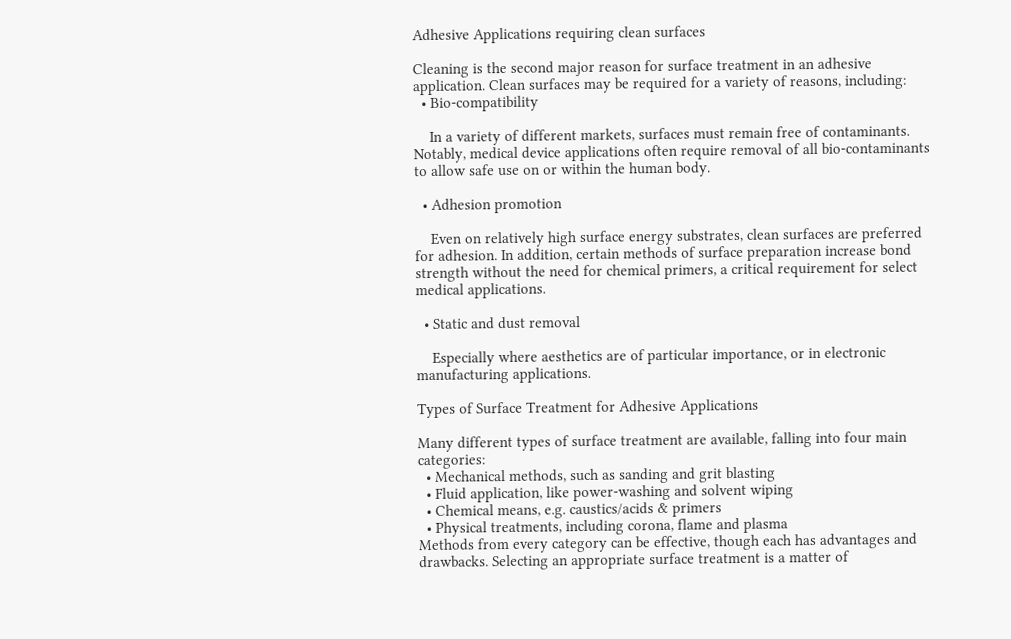Adhesive Applications requiring clean surfaces

Cleaning is the second major reason for surface treatment in an adhesive application. Clean surfaces may be required for a variety of reasons, including:
  • Bio-compatibility

    In a variety of different markets, surfaces must remain free of contaminants. Notably, medical device applications often require removal of all bio-contaminants to allow safe use on or within the human body.

  • Adhesion promotion

    Even on relatively high surface energy substrates, clean surfaces are preferred for adhesion. In addition, certain methods of surface preparation increase bond strength without the need for chemical primers, a critical requirement for select medical applications.

  • Static and dust removal

    Especially where aesthetics are of particular importance, or in electronic manufacturing applications.

Types of Surface Treatment for Adhesive Applications

Many different types of surface treatment are available, falling into four main categories:
  • Mechanical methods, such as sanding and grit blasting
  • Fluid application, like power-washing and solvent wiping
  • Chemical means, e.g. caustics/acids & primers
  • Physical treatments, including corona, flame and plasma
Methods from every category can be effective, though each has advantages and drawbacks. Selecting an appropriate surface treatment is a matter of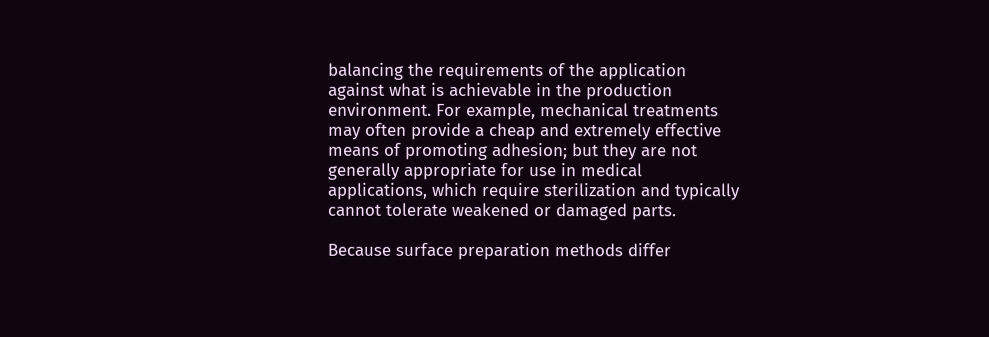balancing the requirements of the application against what is achievable in the production environment. For example, mechanical treatments may often provide a cheap and extremely effective means of promoting adhesion; but they are not generally appropriate for use in medical applications, which require sterilization and typically cannot tolerate weakened or damaged parts.

Because surface preparation methods differ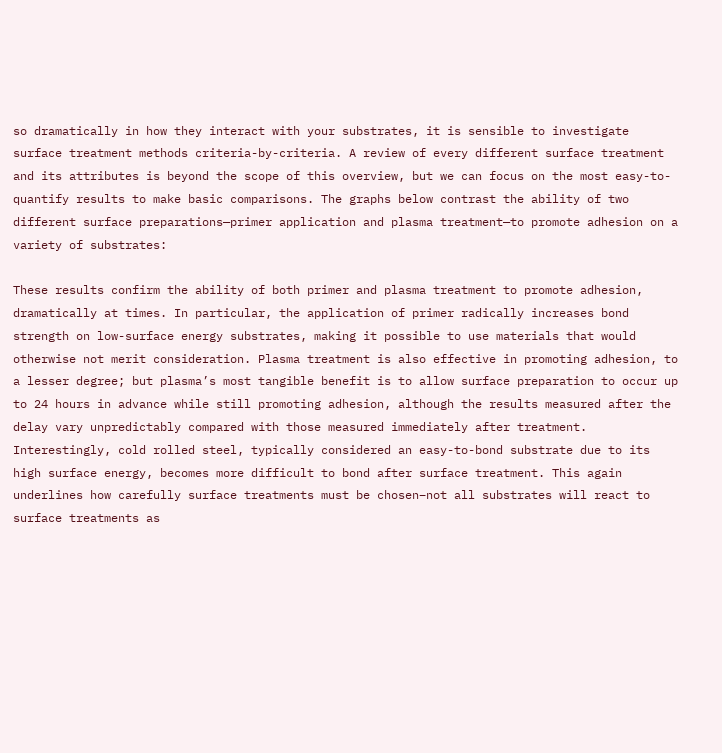so dramatically in how they interact with your substrates, it is sensible to investigate surface treatment methods criteria-by-criteria. A review of every different surface treatment and its attributes is beyond the scope of this overview, but we can focus on the most easy-to-quantify results to make basic comparisons. The graphs below contrast the ability of two different surface preparations—primer application and plasma treatment—to promote adhesion on a variety of substrates:

These results confirm the ability of both primer and plasma treatment to promote adhesion, dramatically at times. In particular, the application of primer radically increases bond strength on low-surface energy substrates, making it possible to use materials that would otherwise not merit consideration. Plasma treatment is also effective in promoting adhesion, to a lesser degree; but plasma’s most tangible benefit is to allow surface preparation to occur up to 24 hours in advance while still promoting adhesion, although the results measured after the delay vary unpredictably compared with those measured immediately after treatment. Interestingly, cold rolled steel, typically considered an easy-to-bond substrate due to its high surface energy, becomes more difficult to bond after surface treatment. This again underlines how carefully surface treatments must be chosen–not all substrates will react to surface treatments as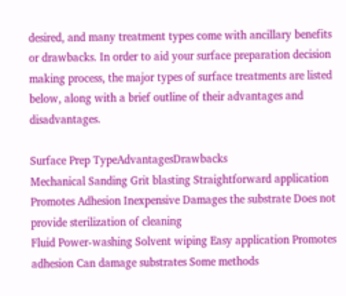desired, and many treatment types come with ancillary benefits or drawbacks. In order to aid your surface preparation decision making process, the major types of surface treatments are listed below, along with a brief outline of their advantages and disadvantages.

Surface Prep TypeAdvantagesDrawbacks
Mechanical Sanding Grit blasting Straightforward application Promotes Adhesion Inexpensive Damages the substrate Does not provide sterilization of cleaning
Fluid Power-washing Solvent wiping Easy application Promotes adhesion Can damage substrates Some methods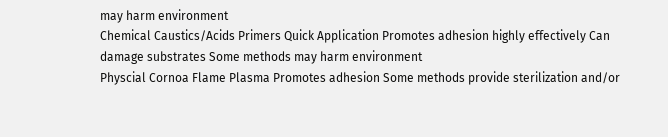may harm environment
Chemical Caustics/Acids Primers Quick Application Promotes adhesion highly effectively Can damage substrates Some methods may harm environment
Physcial Cornoa Flame Plasma Promotes adhesion Some methods provide sterilization and/or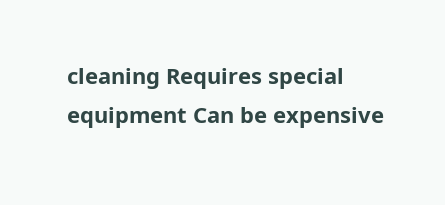cleaning Requires special equipment Can be expensive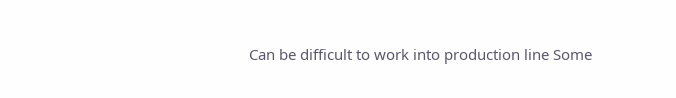Can be difficult to work into production line Some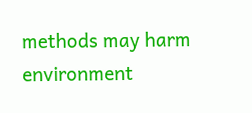methods may harm environment